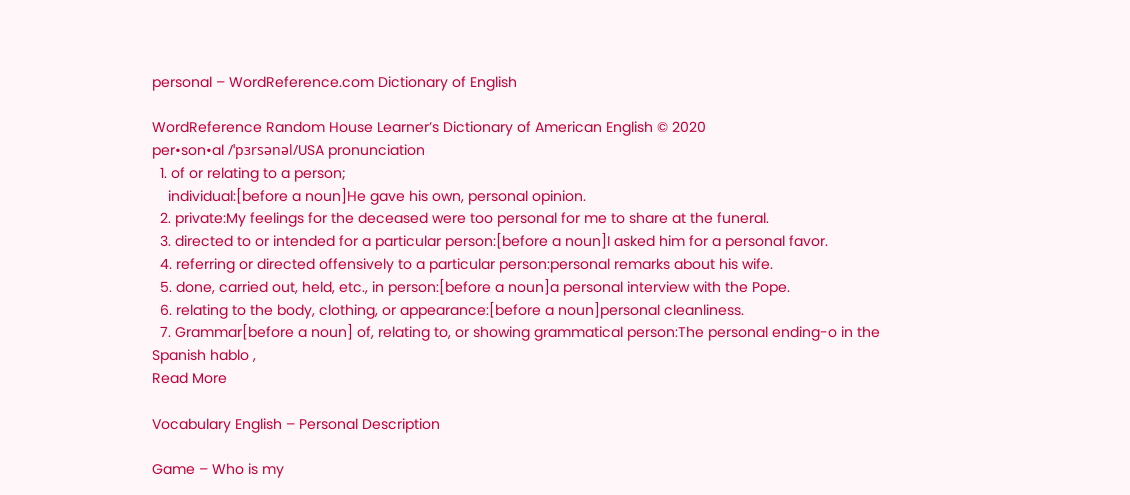personal – WordReference.com Dictionary of English

WordReference Random House Learner’s Dictionary of American English © 2020
per•son•al /ˈpɜrsənəl/USA pronunciation
  1. of or relating to a person;
    individual:[before a noun]He gave his own, personal opinion.
  2. private:My feelings for the deceased were too personal for me to share at the funeral.
  3. directed to or intended for a particular person:[before a noun]I asked him for a personal favor.
  4. referring or directed offensively to a particular person:personal remarks about his wife.
  5. done, carried out, held, etc., in person:[before a noun]a personal interview with the Pope.
  6. relating to the body, clothing, or appearance:[before a noun]personal cleanliness.
  7. Grammar[before a noun] of, relating to, or showing grammatical person:The personal ending-o in the Spanish hablo ,
Read More

Vocabulary English – Personal Description

Game – Who is my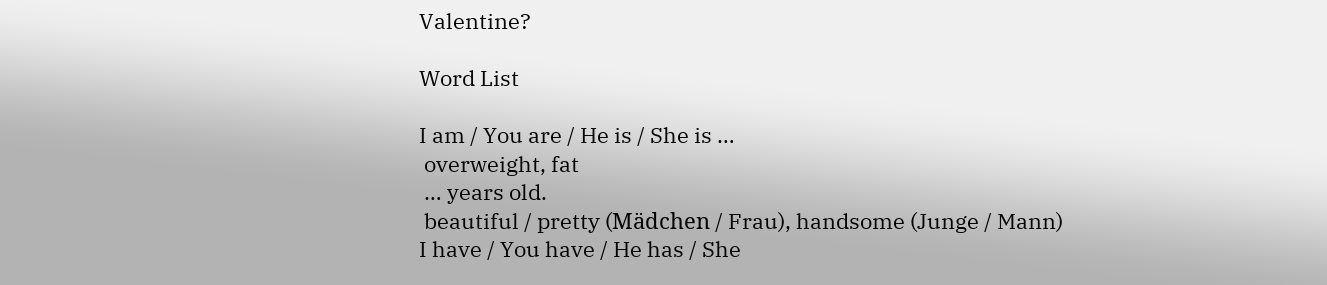Valentine?

Word List

I am / You are / He is / She is …
 overweight, fat
 … years old.
 beautiful / pretty (Mädchen / Frau), handsome (Junge / Mann)
I have / You have / He has / She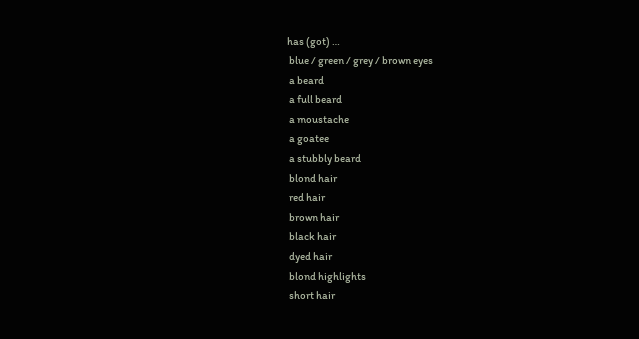has (got) …
 blue / green / grey / brown eyes
 a beard
 a full beard
 a moustache
 a goatee
 a stubbly beard
 blond hair
 red hair
 brown hair
 black hair
 dyed hair
 blond highlights
 short hair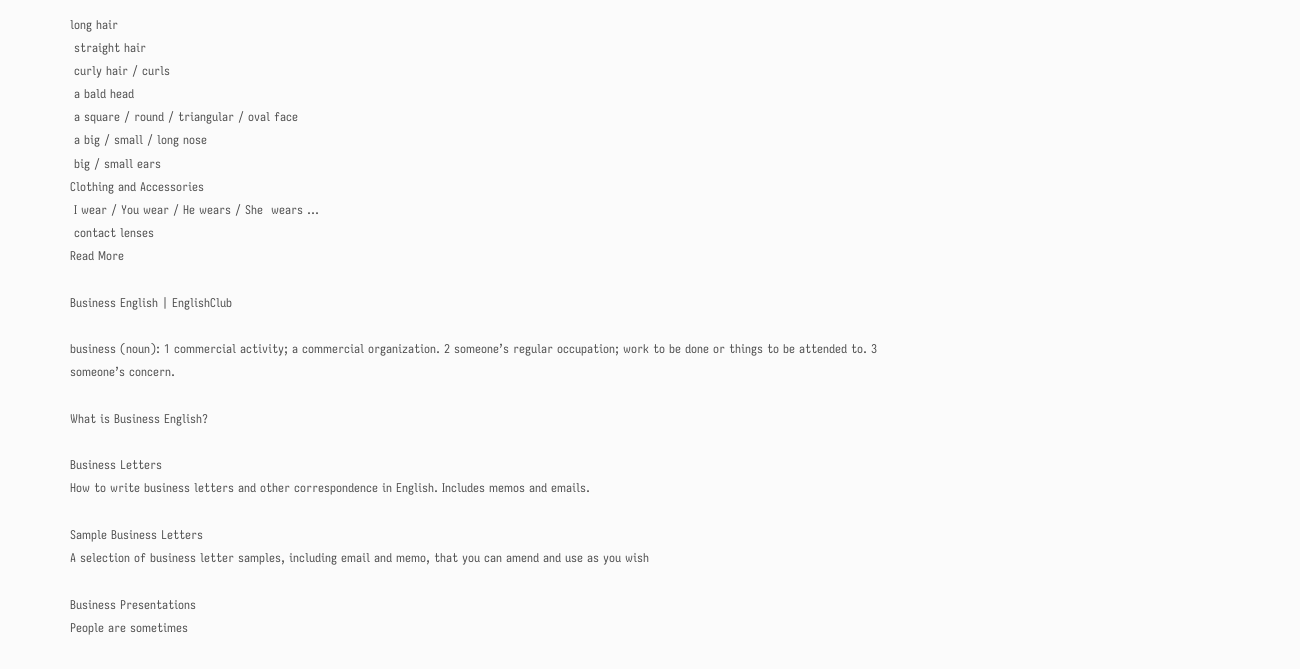long hair
 straight hair
 curly hair / curls
 a bald head
 a square / round / triangular / oval face
 a big / small / long nose
 big / small ears
Clothing and Accessories
 I wear / You wear / He wears / She  wears …
 contact lenses
Read More

Business English | EnglishClub

business (noun): 1 commercial activity; a commercial organization. 2 someone’s regular occupation; work to be done or things to be attended to. 3 someone’s concern.

What is Business English?

Business Letters
How to write business letters and other correspondence in English. Includes memos and emails.

Sample Business Letters
A selection of business letter samples, including email and memo, that you can amend and use as you wish

Business Presentations
People are sometimes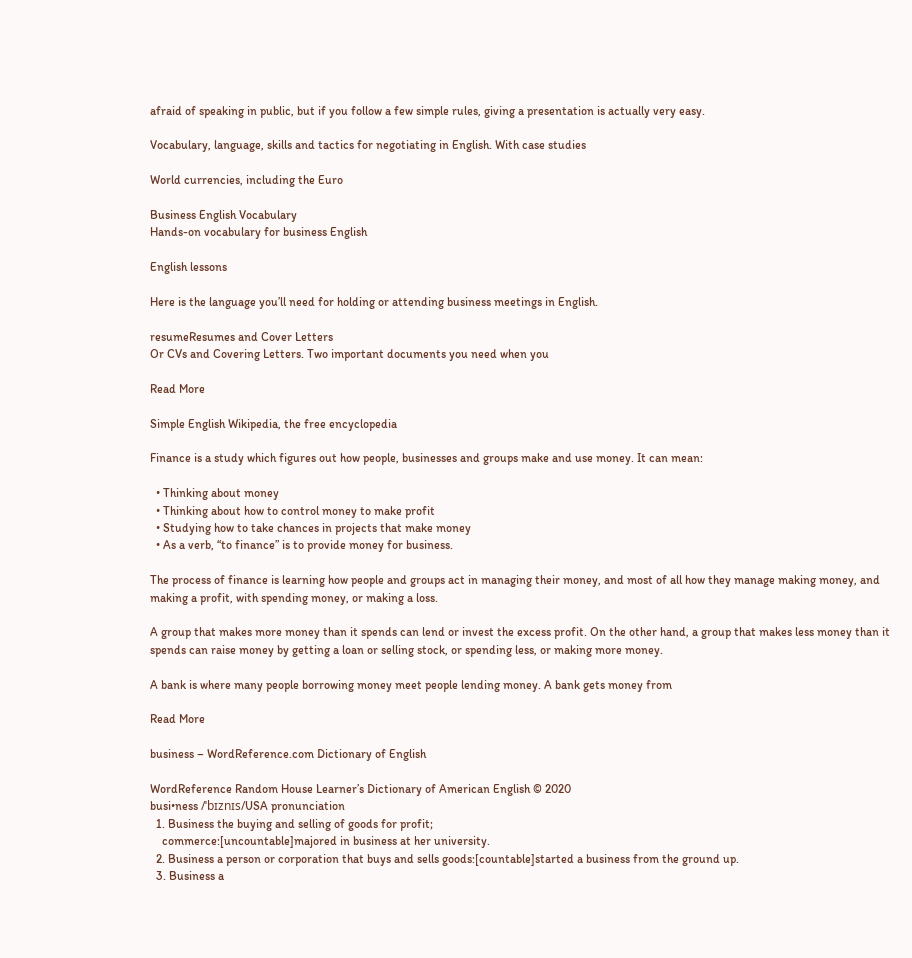afraid of speaking in public, but if you follow a few simple rules, giving a presentation is actually very easy.

Vocabulary, language, skills and tactics for negotiating in English. With case studies

World currencies, including the Euro

Business English Vocabulary
Hands-on vocabulary for business English

English lessons

Here is the language you’ll need for holding or attending business meetings in English.

resumeResumes and Cover Letters
Or CVs and Covering Letters. Two important documents you need when you

Read More

Simple English Wikipedia, the free encyclopedia

Finance is a study which figures out how people, businesses and groups make and use money. It can mean:

  • Thinking about money
  • Thinking about how to control money to make profit
  • Studying how to take chances in projects that make money
  • As a verb, “to finance” is to provide money for business.

The process of finance is learning how people and groups act in managing their money, and most of all how they manage making money, and making a profit, with spending money, or making a loss.

A group that makes more money than it spends can lend or invest the excess profit. On the other hand, a group that makes less money than it spends can raise money by getting a loan or selling stock, or spending less, or making more money.

A bank is where many people borrowing money meet people lending money. A bank gets money from

Read More

business – WordReference.com Dictionary of English

WordReference Random House Learner’s Dictionary of American English © 2020
busi•ness /ˈbɪznɪs/USA pronunciation
  1. Business the buying and selling of goods for profit;
    commerce:[uncountable]majored in business at her university.
  2. Business a person or corporation that buys and sells goods:[countable]started a business from the ground up.
  3. Business a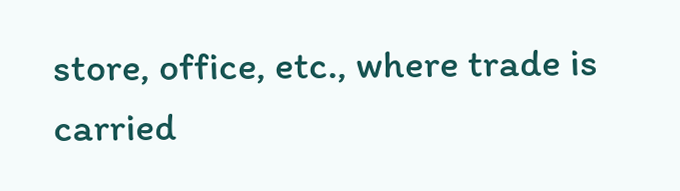store, office, etc., where trade is carried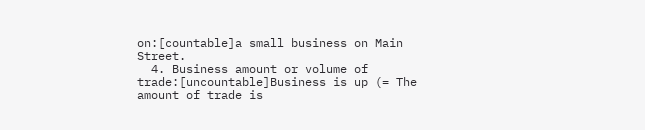on:[countable]a small business on Main Street.
  4. Business amount or volume of trade:[uncountable]Business is up (= The amount of trade is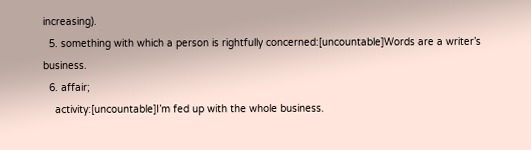increasing).
  5. something with which a person is rightfully concerned:[uncountable]Words are a writer’s business.
  6. affair;
    activity:[uncountable]I’m fed up with the whole business.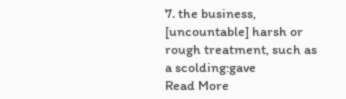7. the business, [uncountable] harsh or rough treatment, such as a scolding:gave
Read More